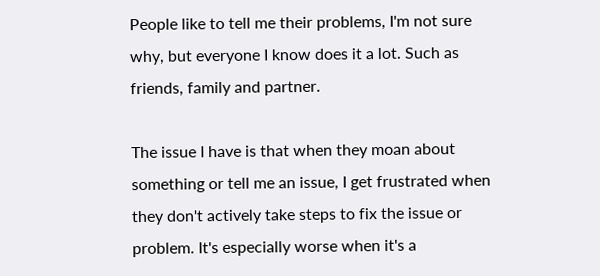People like to tell me their problems, I'm not sure why, but everyone I know does it a lot. Such as friends, family and partner.

The issue I have is that when they moan about something or tell me an issue, I get frustrated when they don't actively take steps to fix the issue or problem. It's especially worse when it's a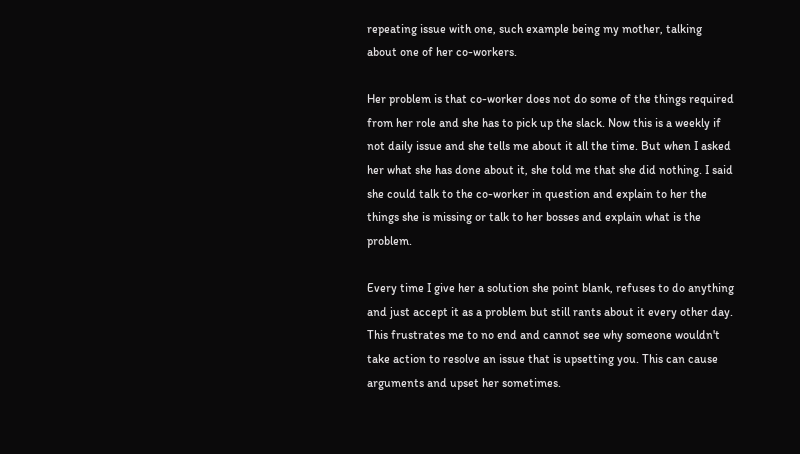repeating issue with one, such example being my mother, talking about one of her co-workers.

Her problem is that co-worker does not do some of the things required from her role and she has to pick up the slack. Now this is a weekly if not daily issue and she tells me about it all the time. But when I asked her what she has done about it, she told me that she did nothing. I said she could talk to the co-worker in question and explain to her the things she is missing or talk to her bosses and explain what is the problem.

Every time I give her a solution she point blank, refuses to do anything and just accept it as a problem but still rants about it every other day. This frustrates me to no end and cannot see why someone wouldn't take action to resolve an issue that is upsetting you. This can cause arguments and upset her sometimes.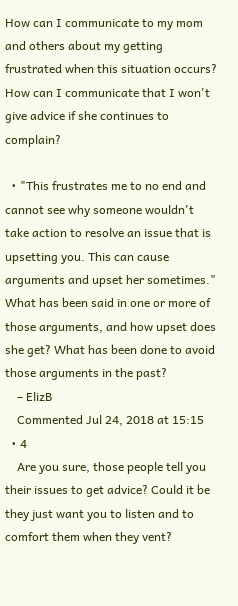How can I communicate to my mom and others about my getting frustrated when this situation occurs? How can I communicate that I won't give advice if she continues to complain?

  • "This frustrates me to no end and cannot see why someone wouldn't take action to resolve an issue that is upsetting you. This can cause arguments and upset her sometimes." What has been said in one or more of those arguments, and how upset does she get? What has been done to avoid those arguments in the past?
    – ElizB
    Commented Jul 24, 2018 at 15:15
  • 4
    Are you sure, those people tell you their issues to get advice? Could it be they just want you to listen and to comfort them when they vent?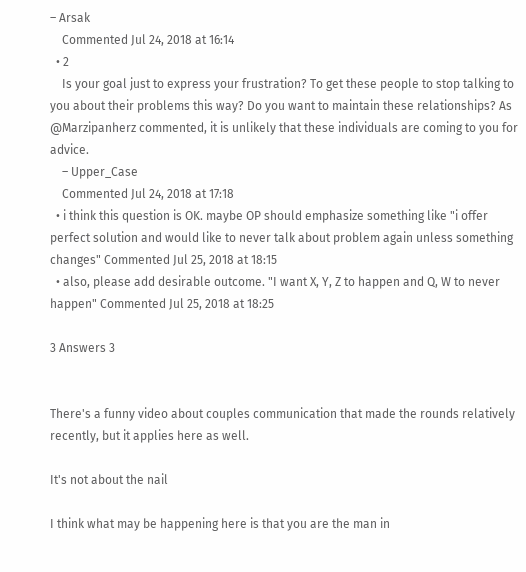– Arsak
    Commented Jul 24, 2018 at 16:14
  • 2
    Is your goal just to express your frustration? To get these people to stop talking to you about their problems this way? Do you want to maintain these relationships? As @Marzipanherz commented, it is unlikely that these individuals are coming to you for advice.
    – Upper_Case
    Commented Jul 24, 2018 at 17:18
  • i think this question is OK. maybe OP should emphasize something like "i offer perfect solution and would like to never talk about problem again unless something changes" Commented Jul 25, 2018 at 18:15
  • also, please add desirable outcome. "I want X, Y, Z to happen and Q, W to never happen" Commented Jul 25, 2018 at 18:25

3 Answers 3


There's a funny video about couples communication that made the rounds relatively recently, but it applies here as well.

It's not about the nail

I think what may be happening here is that you are the man in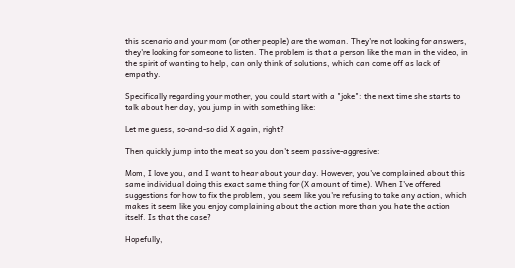this scenario and your mom (or other people) are the woman. They're not looking for answers, they're looking for someone to listen. The problem is that a person like the man in the video, in the spirit of wanting to help, can only think of solutions, which can come off as lack of empathy.

Specifically regarding your mother, you could start with a "joke": the next time she starts to talk about her day, you jump in with something like:

Let me guess, so-and-so did X again, right?

Then quickly jump into the meat so you don't seem passive-aggresive:

Mom, I love you, and I want to hear about your day. However, you've complained about this same individual doing this exact same thing for (X amount of time). When I've offered suggestions for how to fix the problem, you seem like you're refusing to take any action, which makes it seem like you enjoy complaining about the action more than you hate the action itself. Is that the case?

Hopefully,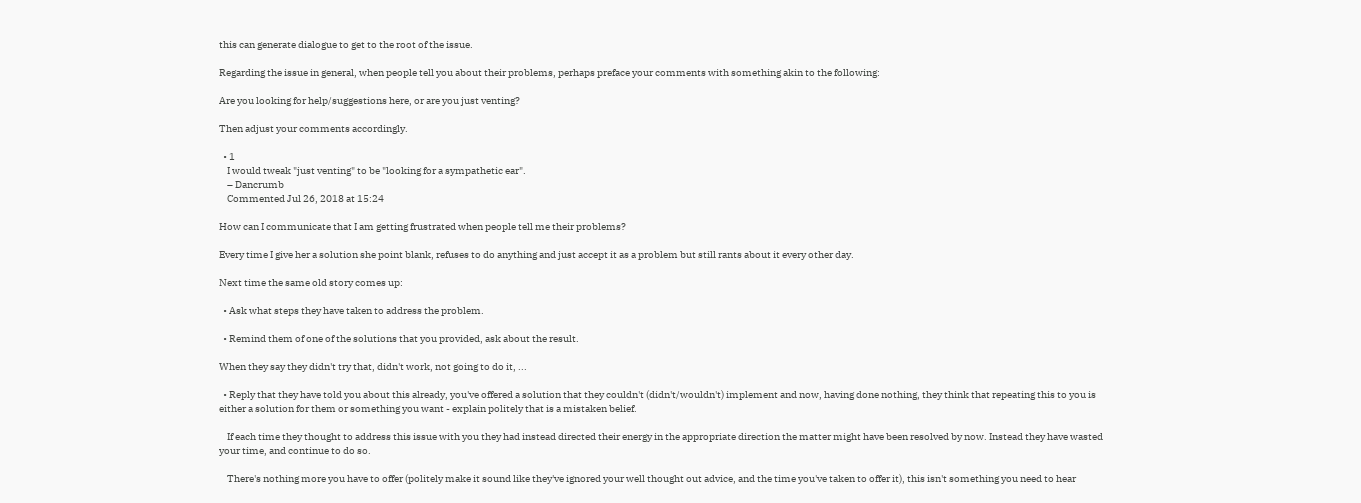this can generate dialogue to get to the root of the issue.

Regarding the issue in general, when people tell you about their problems, perhaps preface your comments with something akin to the following:

Are you looking for help/suggestions here, or are you just venting?

Then adjust your comments accordingly.

  • 1
    I would tweak "just venting" to be "looking for a sympathetic ear".
    – Dancrumb
    Commented Jul 26, 2018 at 15:24

How can I communicate that I am getting frustrated when people tell me their problems?

Every time I give her a solution she point blank, refuses to do anything and just accept it as a problem but still rants about it every other day.

Next time the same old story comes up:

  • Ask what steps they have taken to address the problem.

  • Remind them of one of the solutions that you provided, ask about the result.

When they say they didn't try that, didn't work, not going to do it, ...

  • Reply that they have told you about this already, you've offered a solution that they couldn't (didn't/wouldn't) implement and now, having done nothing, they think that repeating this to you is either a solution for them or something you want - explain politely that is a mistaken belief.

    If each time they thought to address this issue with you they had instead directed their energy in the appropriate direction the matter might have been resolved by now. Instead they have wasted your time, and continue to do so.

    There's nothing more you have to offer (politely make it sound like they've ignored your well thought out advice, and the time you've taken to offer it), this isn't something you need to hear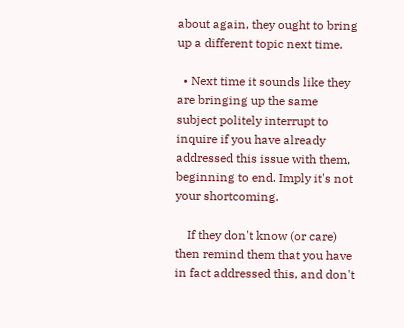about again, they ought to bring up a different topic next time.

  • Next time it sounds like they are bringing up the same subject politely interrupt to inquire if you have already addressed this issue with them, beginning to end. Imply it's not your shortcoming.

    If they don't know (or care) then remind them that you have in fact addressed this, and don't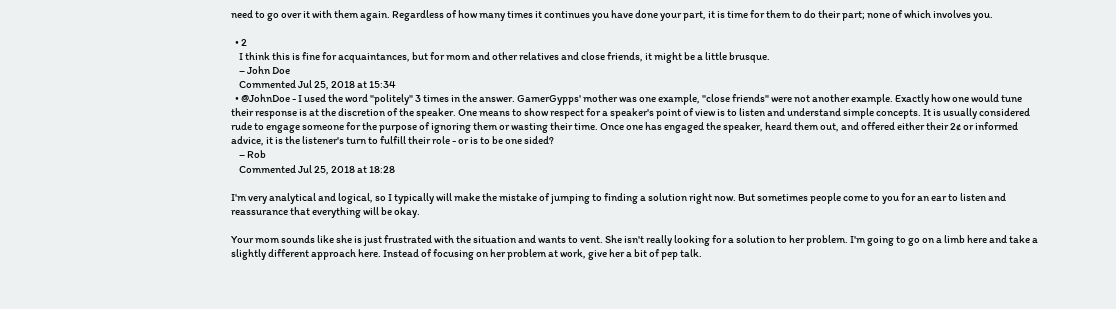need to go over it with them again. Regardless of how many times it continues you have done your part, it is time for them to do their part; none of which involves you.

  • 2
    I think this is fine for acquaintances, but for mom and other relatives and close friends, it might be a little brusque.
    – John Doe
    Commented Jul 25, 2018 at 15:34
  • @JohnDoe - I used the word "politely" 3 times in the answer. GamerGypps' mother was one example, "close friends" were not another example. Exactly how one would tune their response is at the discretion of the speaker. One means to show respect for a speaker's point of view is to listen and understand simple concepts. It is usually considered rude to engage someone for the purpose of ignoring them or wasting their time. Once one has engaged the speaker, heard them out, and offered either their 2¢ or informed advice, it is the listener's turn to fulfill their role - or is to be one sided?
    – Rob
    Commented Jul 25, 2018 at 18:28

I'm very analytical and logical, so I typically will make the mistake of jumping to finding a solution right now. But sometimes people come to you for an ear to listen and reassurance that everything will be okay.

Your mom sounds like she is just frustrated with the situation and wants to vent. She isn't really looking for a solution to her problem. I'm going to go on a limb here and take a slightly different approach here. Instead of focusing on her problem at work, give her a bit of pep talk.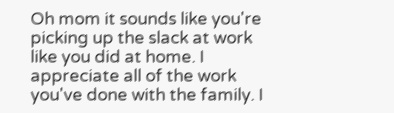Oh mom it sounds like you're picking up the slack at work like you did at home. I appreciate all of the work you've done with the family. I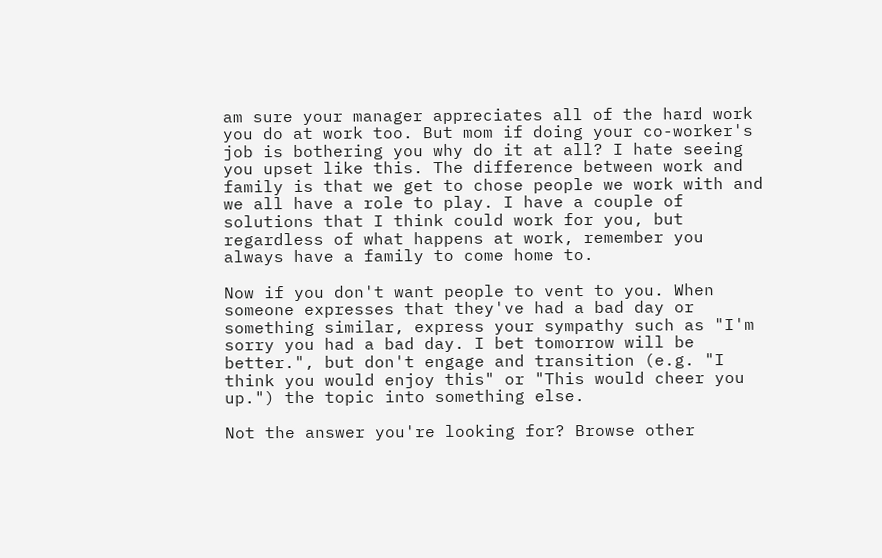am sure your manager appreciates all of the hard work you do at work too. But mom if doing your co-worker's job is bothering you why do it at all? I hate seeing you upset like this. The difference between work and family is that we get to chose people we work with and we all have a role to play. I have a couple of solutions that I think could work for you, but regardless of what happens at work, remember you always have a family to come home to.

Now if you don't want people to vent to you. When someone expresses that they've had a bad day or something similar, express your sympathy such as "I'm sorry you had a bad day. I bet tomorrow will be better.", but don't engage and transition (e.g. "I think you would enjoy this" or "This would cheer you up.") the topic into something else.

Not the answer you're looking for? Browse other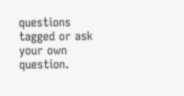questions tagged or ask your own question.